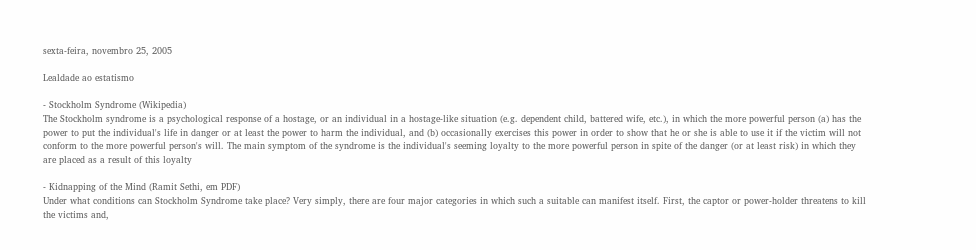sexta-feira, novembro 25, 2005

Lealdade ao estatismo

- Stockholm Syndrome (Wikipedia)
The Stockholm syndrome is a psychological response of a hostage, or an individual in a hostage-like situation (e.g. dependent child, battered wife, etc.), in which the more powerful person (a) has the power to put the individual's life in danger or at least the power to harm the individual, and (b) occasionally exercises this power in order to show that he or she is able to use it if the victim will not conform to the more powerful person's will. The main symptom of the syndrome is the individual's seeming loyalty to the more powerful person in spite of the danger (or at least risk) in which they are placed as a result of this loyalty

- Kidnapping of the Mind (Ramit Sethi, em PDF)
Under what conditions can Stockholm Syndrome take place? Very simply, there are four major categories in which such a suitable can manifest itself. First, the captor or power-holder threatens to kill the victims and,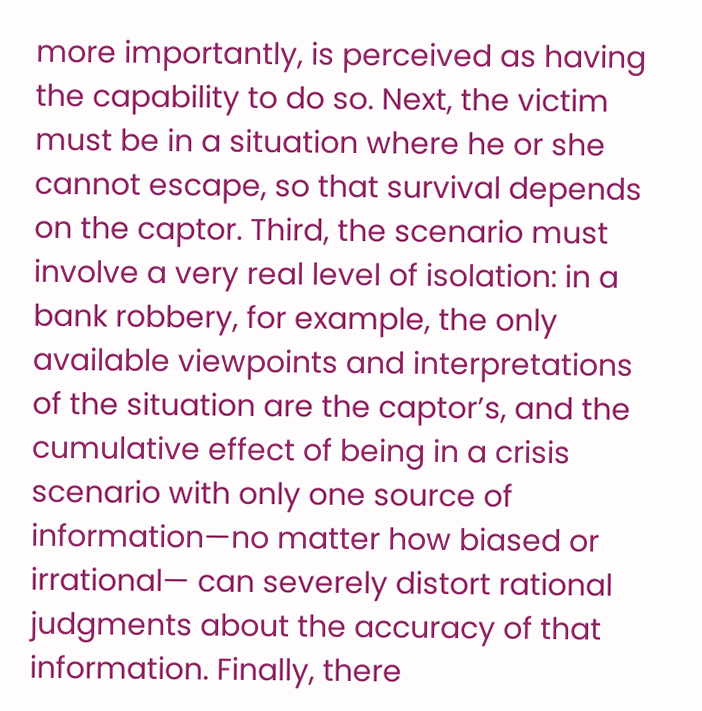more importantly, is perceived as having the capability to do so. Next, the victim must be in a situation where he or she cannot escape, so that survival depends on the captor. Third, the scenario must involve a very real level of isolation: in a bank robbery, for example, the only available viewpoints and interpretations of the situation are the captor’s, and the cumulative effect of being in a crisis scenario with only one source of information—no matter how biased or irrational— can severely distort rational judgments about the accuracy of that information. Finally, there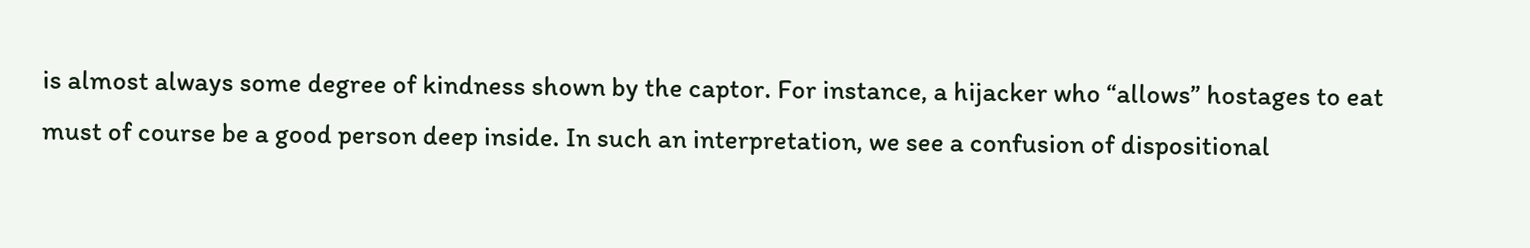is almost always some degree of kindness shown by the captor. For instance, a hijacker who “allows” hostages to eat must of course be a good person deep inside. In such an interpretation, we see a confusion of dispositional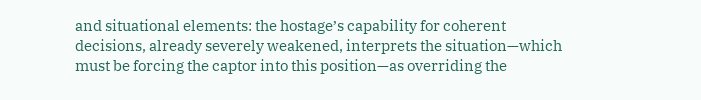and situational elements: the hostage’s capability for coherent decisions, already severely weakened, interprets the situation—which must be forcing the captor into this position—as overriding the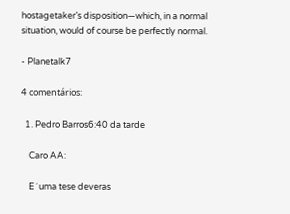hostagetaker’s disposition—which, in a normal situation, would of course be perfectly normal.

- Planetalk7

4 comentários:

  1. Pedro Barros6:40 da tarde

    Caro AA:

    E´ uma tese deveras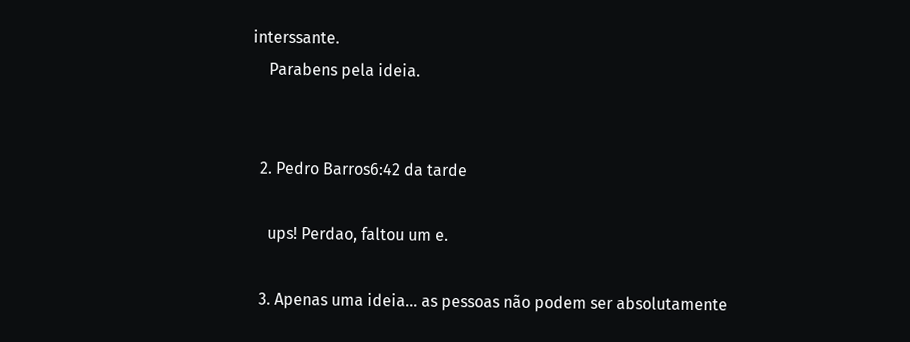interssante.
    Parabens pela ideia.


  2. Pedro Barros6:42 da tarde

    ups! Perdao, faltou um e.

  3. Apenas uma ideia... as pessoas não podem ser absolutamente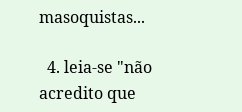masoquistas...

  4. leia-se "não acredito que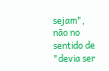sejam", não no sentido de "devia ser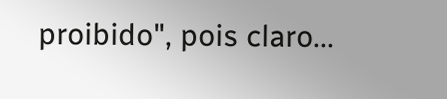proibido", pois claro...